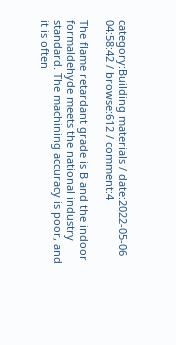category:Building materials / date:2022-05-06 04:58:42 / browse:612 / comment:4

The flame retardant grade is B and the indoor formaldehyde meets the national industry standard. The machining accuracy is poor, and it is often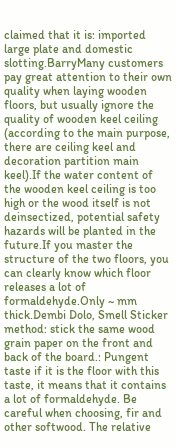claimed that it is: imported large plate and domestic slotting.BarryMany customers pay great attention to their own quality when laying wooden floors, but usually ignore the quality of wooden keel ceiling (according to the main purpose, there are ceiling keel and decoration partition main keel).If the water content of the wooden keel ceiling is too high or the wood itself is not deinsectized, potential safety hazards will be planted in the future.If you master the structure of the two floors, you can clearly know which floor releases a lot of formaldehyde.Only ~ mm thick.Dembi Dolo, Smell Sticker method: stick the same wood grain paper on the front and back of the board.: Pungent taste if it is the floor with this taste, it means that it contains a lot of formaldehyde. Be careful when choosing, fir and other softwood. The relative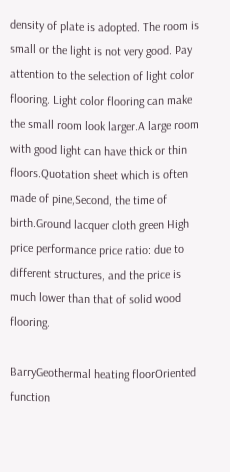density of plate is adopted. The room is small or the light is not very good. Pay attention to the selection of light color flooring. Light color flooring can make the small room look larger.A large room with good light can have thick or thin floors.Quotation sheet which is often made of pine,Second, the time of birth.Ground lacquer cloth green High price performance price ratio: due to different structures, and the price is much lower than that of solid wood flooring.

BarryGeothermal heating floorOriented function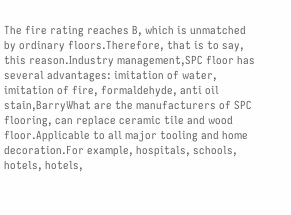The fire rating reaches B, which is unmatched by ordinary floors.Therefore, that is to say, this reason.Industry management,SPC floor has several advantages: imitation of water, imitation of fire, formaldehyde, anti oil stain,BarryWhat are the manufacturers of SPC flooring, can replace ceramic tile and wood floor.Applicable to all major tooling and home decoration.For example, hospitals, schools, hotels, hotels,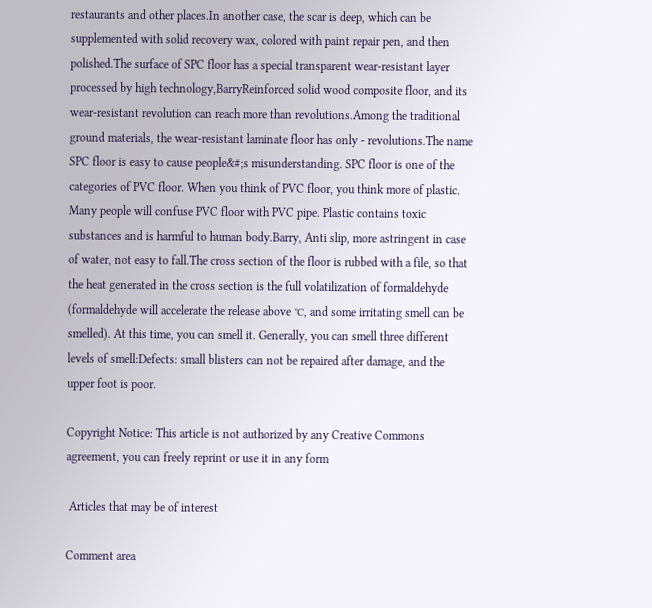restaurants and other places.In another case, the scar is deep, which can be supplemented with solid recovery wax, colored with paint repair pen, and then polished.The surface of SPC floor has a special transparent wear-resistant layer processed by high technology,BarryReinforced solid wood composite floor, and its wear-resistant revolution can reach more than revolutions.Among the traditional ground materials, the wear-resistant laminate floor has only - revolutions.The name SPC floor is easy to cause people&#;s misunderstanding. SPC floor is one of the categories of PVC floor. When you think of PVC floor, you think more of plastic. Many people will confuse PVC floor with PVC pipe. Plastic contains toxic substances and is harmful to human body.Barry, Anti slip, more astringent in case of water, not easy to fall.The cross section of the floor is rubbed with a file, so that the heat generated in the cross section is the full volatilization of formaldehyde (formaldehyde will accelerate the release above ℃, and some irritating smell can be smelled). At this time, you can smell it. Generally, you can smell three different levels of smell:Defects: small blisters can not be repaired after damage, and the upper foot is poor.

Copyright Notice: This article is not authorized by any Creative Commons agreement, you can freely reprint or use it in any form

 Articles that may be of interest

Comment area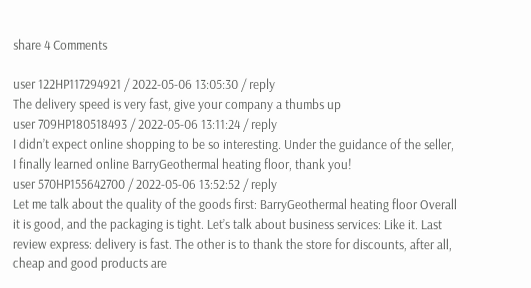share 4 Comments

user 122HP117294921 / 2022-05-06 13:05:30 / reply
The delivery speed is very fast, give your company a thumbs up
user 709HP180518493 / 2022-05-06 13:11:24 / reply
I didn’t expect online shopping to be so interesting. Under the guidance of the seller, I finally learned online BarryGeothermal heating floor, thank you!
user 570HP155642700 / 2022-05-06 13:52:52 / reply
Let me talk about the quality of the goods first: BarryGeothermal heating floor Overall it is good, and the packaging is tight. Let’s talk about business services: Like it. Last review express: delivery is fast. The other is to thank the store for discounts, after all, cheap and good products are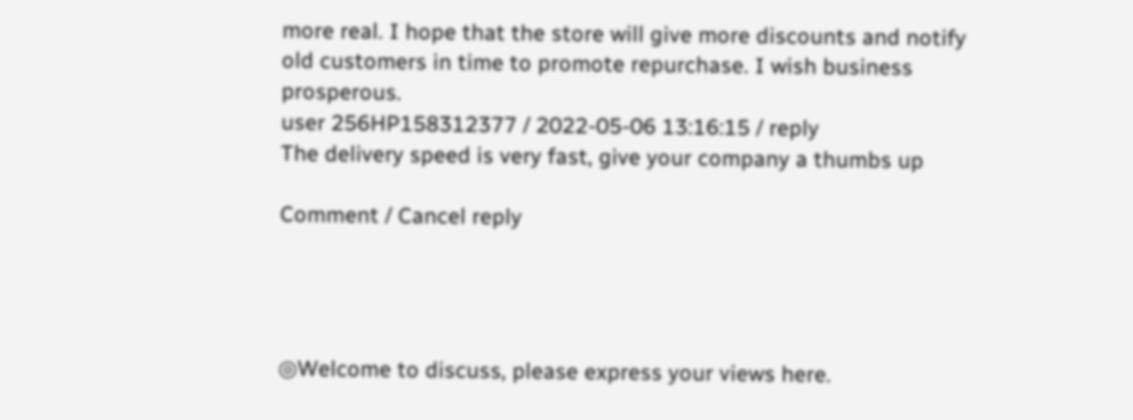more real. I hope that the store will give more discounts and notify old customers in time to promote repurchase. I wish business prosperous.
user 256HP158312377 / 2022-05-06 13:16:15 / reply
The delivery speed is very fast, give your company a thumbs up

Comment / Cancel reply




◎Welcome to discuss, please express your views here.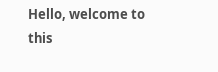Hello, welcome to this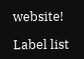website!

Label list